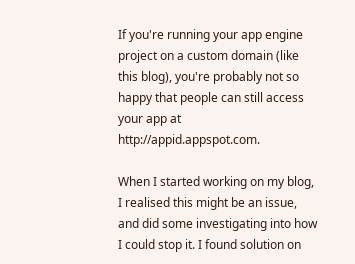If you're running your app engine project on a custom domain (like this blog), you're probably not so happy that people can still access your app at http://appid.appspot.com.

When I started working on my blog, I realised this might be an issue, and did some investigating into how I could stop it. I found solution on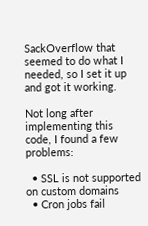SackOverflow that seemed to do what I needed, so I set it up and got it working.

Not long after implementing this code, I found a few problems:

  • SSL is not supported on custom domains
  • Cron jobs fail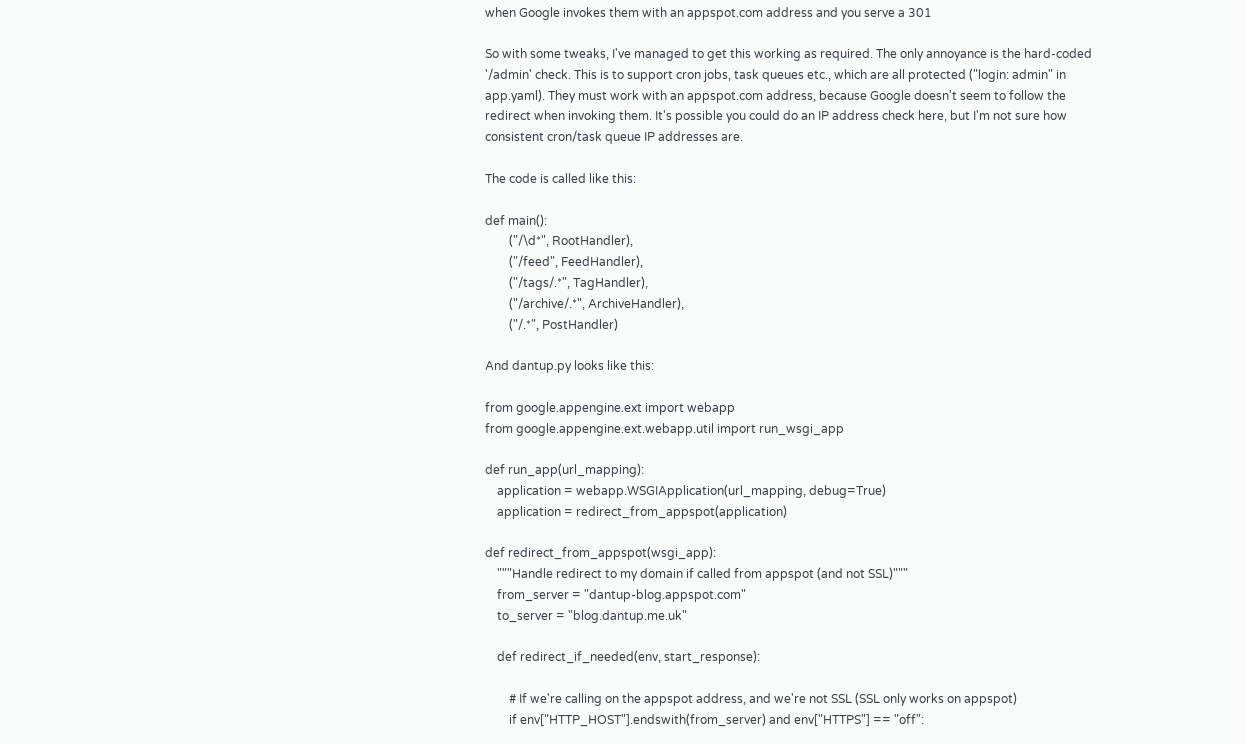when Google invokes them with an appspot.com address and you serve a 301

So with some tweaks, I've managed to get this working as required. The only annoyance is the hard-coded '/admin' check. This is to support cron jobs, task queues etc., which are all protected ("login: admin" in app.yaml). They must work with an appspot.com address, because Google doesn't seem to follow the redirect when invoking them. It's possible you could do an IP address check here, but I'm not sure how consistent cron/task queue IP addresses are.

The code is called like this:

def main():
        ("/\d*", RootHandler),
        ("/feed", FeedHandler),
        ("/tags/.*", TagHandler),
        ("/archive/.*", ArchiveHandler),
        ("/.*", PostHandler)

And dantup.py looks like this:

from google.appengine.ext import webapp
from google.appengine.ext.webapp.util import run_wsgi_app

def run_app(url_mapping):
    application = webapp.WSGIApplication(url_mapping, debug=True)
    application = redirect_from_appspot(application)

def redirect_from_appspot(wsgi_app):
    """Handle redirect to my domain if called from appspot (and not SSL)"""
    from_server = "dantup-blog.appspot.com"
    to_server = "blog.dantup.me.uk"

    def redirect_if_needed(env, start_response):

        # If we're calling on the appspot address, and we're not SSL (SSL only works on appspot)
        if env["HTTP_HOST"].endswith(from_server) and env["HTTPS"] == "off":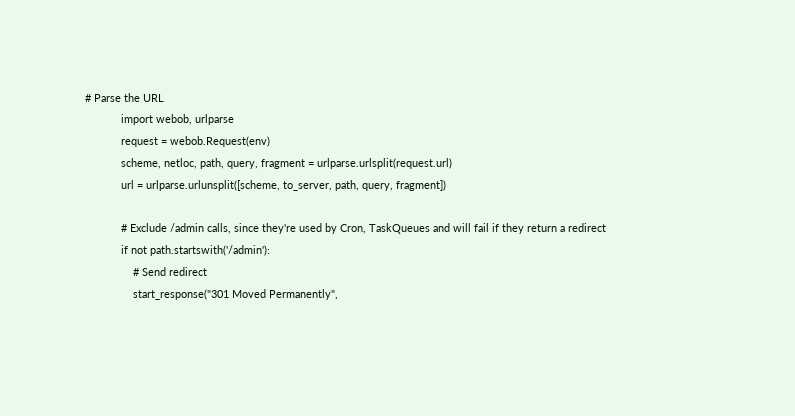# Parse the URL
            import webob, urlparse
            request = webob.Request(env)
            scheme, netloc, path, query, fragment = urlparse.urlsplit(request.url)
            url = urlparse.urlunsplit([scheme, to_server, path, query, fragment])

            # Exclude /admin calls, since they're used by Cron, TaskQueues and will fail if they return a redirect
            if not path.startswith('/admin'):
                # Send redirect
                start_response("301 Moved Permanently",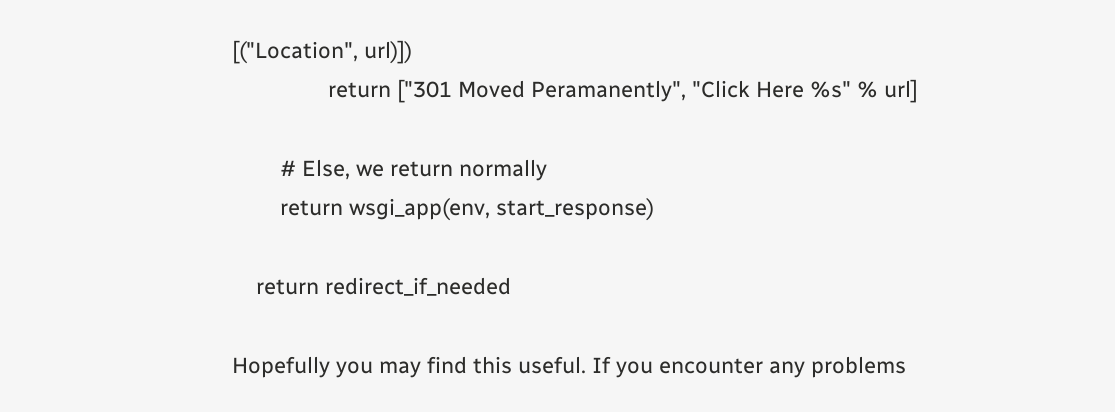[("Location", url)])
                return ["301 Moved Peramanently", "Click Here %s" % url]

        # Else, we return normally
        return wsgi_app(env, start_response)

    return redirect_if_needed

Hopefully you may find this useful. If you encounter any problems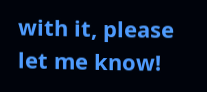with it, please let me know!